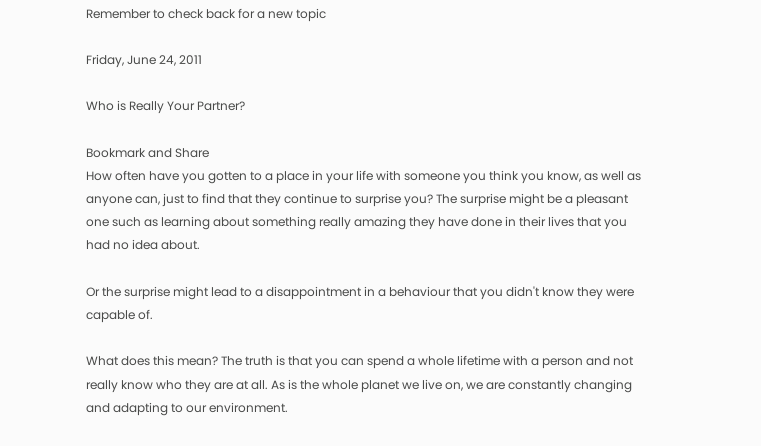Remember to check back for a new topic

Friday, June 24, 2011

Who is Really Your Partner?

Bookmark and Share
How often have you gotten to a place in your life with someone you think you know, as well as anyone can, just to find that they continue to surprise you? The surprise might be a pleasant one such as learning about something really amazing they have done in their lives that you had no idea about.

Or the surprise might lead to a disappointment in a behaviour that you didn't know they were capable of.

What does this mean? The truth is that you can spend a whole lifetime with a person and not really know who they are at all. As is the whole planet we live on, we are constantly changing and adapting to our environment.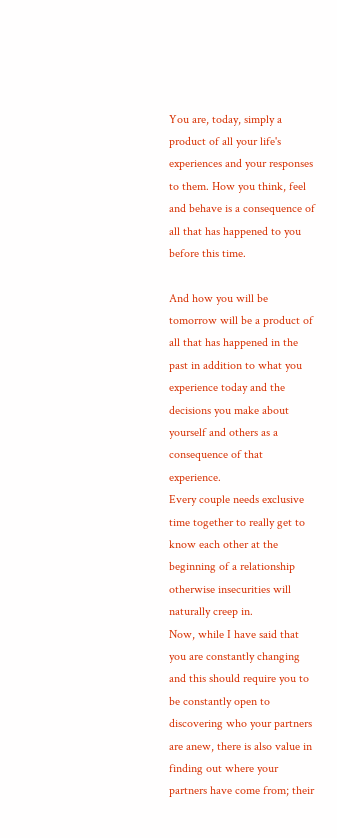You are, today, simply a product of all your life's experiences and your responses to them. How you think, feel and behave is a consequence of all that has happened to you before this time.

And how you will be tomorrow will be a product of all that has happened in the past in addition to what you experience today and the decisions you make about yourself and others as a consequence of that experience.
Every couple needs exclusive time together to really get to know each other at the beginning of a relationship otherwise insecurities will naturally creep in.
Now, while I have said that you are constantly changing and this should require you to be constantly open to discovering who your partners are anew, there is also value in finding out where your partners have come from; their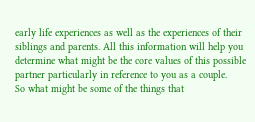early life experiences as well as the experiences of their siblings and parents. All this information will help you determine what might be the core values of this possible partner particularly in reference to you as a couple.
So what might be some of the things that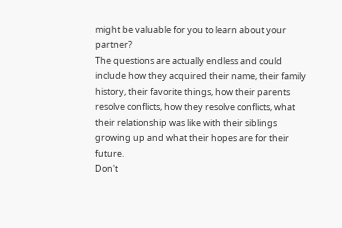might be valuable for you to learn about your partner?
The questions are actually endless and could include how they acquired their name, their family history, their favorite things, how their parents resolve conflicts, how they resolve conflicts, what their relationship was like with their siblings growing up and what their hopes are for their future.
Don't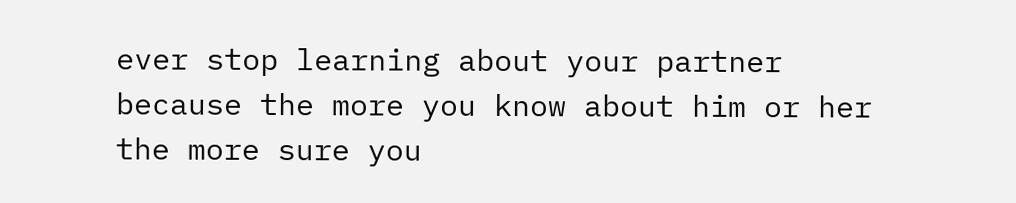ever stop learning about your partner because the more you know about him or her the more sure you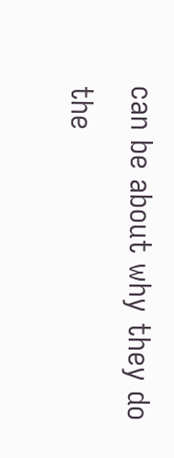can be about why they do the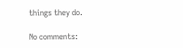things they do.

No comments: